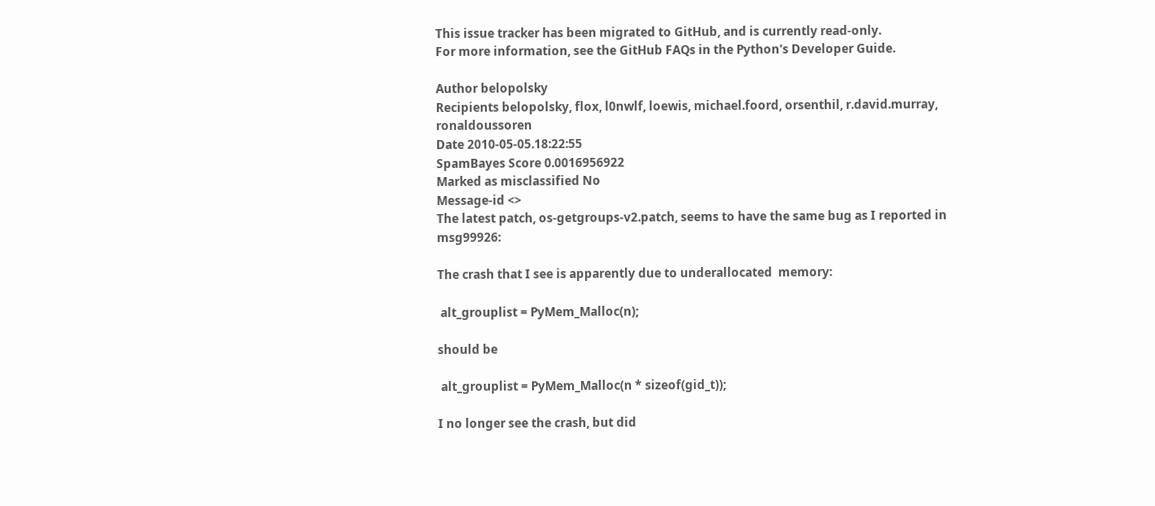This issue tracker has been migrated to GitHub, and is currently read-only.
For more information, see the GitHub FAQs in the Python's Developer Guide.

Author belopolsky
Recipients belopolsky, flox, l0nwlf, loewis, michael.foord, orsenthil, r.david.murray, ronaldoussoren
Date 2010-05-05.18:22:55
SpamBayes Score 0.0016956922
Marked as misclassified No
Message-id <>
The latest patch, os-getgroups-v2.patch, seems to have the same bug as I reported in msg99926:

The crash that I see is apparently due to underallocated  memory:

 alt_grouplist = PyMem_Malloc(n);

should be

 alt_grouplist = PyMem_Malloc(n * sizeof(gid_t));

I no longer see the crash, but did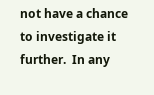not have a chance to investigate it further.  In any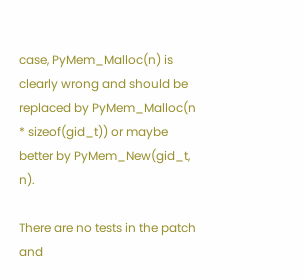case, PyMem_Malloc(n) is clearly wrong and should be replaced by PyMem_Malloc(n * sizeof(gid_t)) or maybe better by PyMem_New(gid_t, n).

There are no tests in the patch and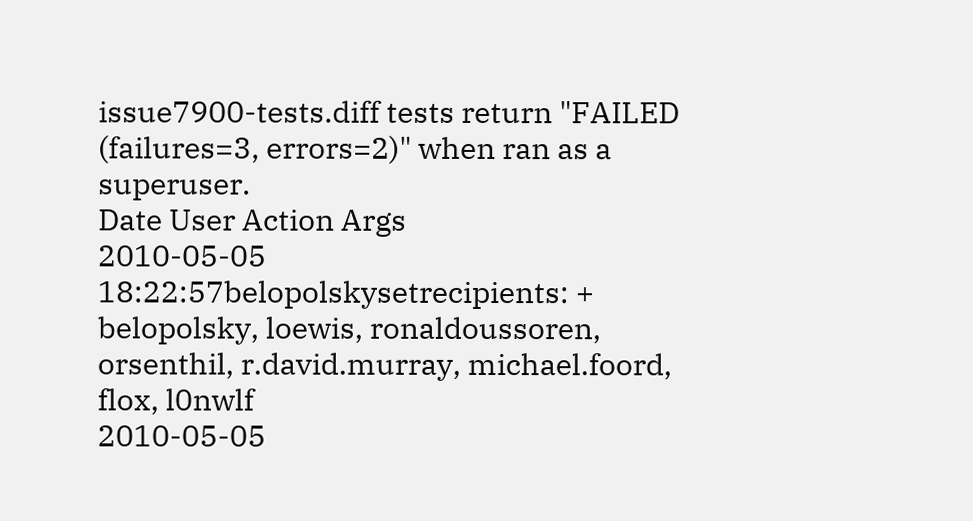issue7900-tests.diff tests return "FAILED (failures=3, errors=2)" when ran as a superuser.
Date User Action Args
2010-05-05 18:22:57belopolskysetrecipients: + belopolsky, loewis, ronaldoussoren, orsenthil, r.david.murray, michael.foord, flox, l0nwlf
2010-05-05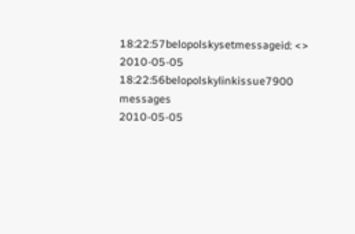18:22:57belopolskysetmessageid: <>
2010-05-05 18:22:56belopolskylinkissue7900 messages
2010-05-05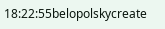18:22:55belopolskycreate